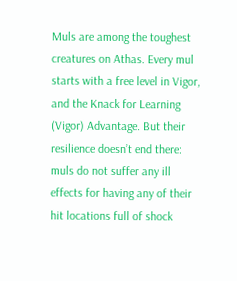Muls are among the toughest creatures on Athas. Every mul starts with a free level in Vigor, and the Knack for Learning (Vigor) Advantage. But their resilience doesn’t end there: muls do not suffer any ill effects for having any of their hit locations full of shock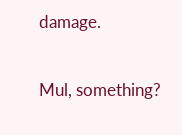damage.

Mul, something?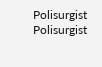Polisurgist Polisurgist